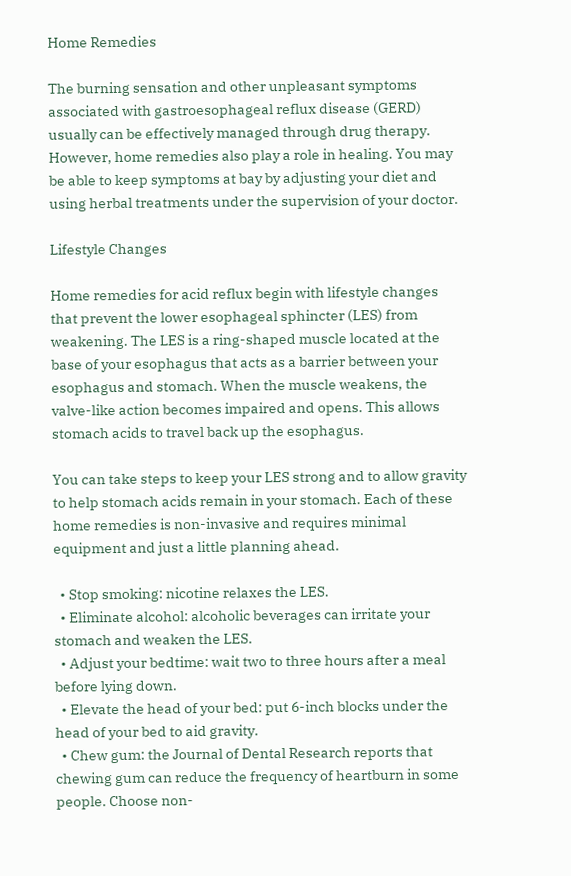Home Remedies

The burning sensation and other unpleasant symptoms associated with gastroesophageal reflux disease (GERD) usually can be effectively managed through drug therapy. However, home remedies also play a role in healing. You may be able to keep symptoms at bay by adjusting your diet and using herbal treatments under the supervision of your doctor.

Lifestyle Changes

Home remedies for acid reflux begin with lifestyle changes that prevent the lower esophageal sphincter (LES) from weakening. The LES is a ring-shaped muscle located at the base of your esophagus that acts as a barrier between your esophagus and stomach. When the muscle weakens, the valve-like action becomes impaired and opens. This allows stomach acids to travel back up the esophagus.

You can take steps to keep your LES strong and to allow gravity to help stomach acids remain in your stomach. Each of these home remedies is non-invasive and requires minimal equipment and just a little planning ahead.

  • Stop smoking: nicotine relaxes the LES.
  • Eliminate alcohol: alcoholic beverages can irritate your stomach and weaken the LES.
  • Adjust your bedtime: wait two to three hours after a meal before lying down.
  • Elevate the head of your bed: put 6-inch blocks under the head of your bed to aid gravity.
  • Chew gum: the Journal of Dental Research reports that chewing gum can reduce the frequency of heartburn in some people. Choose non-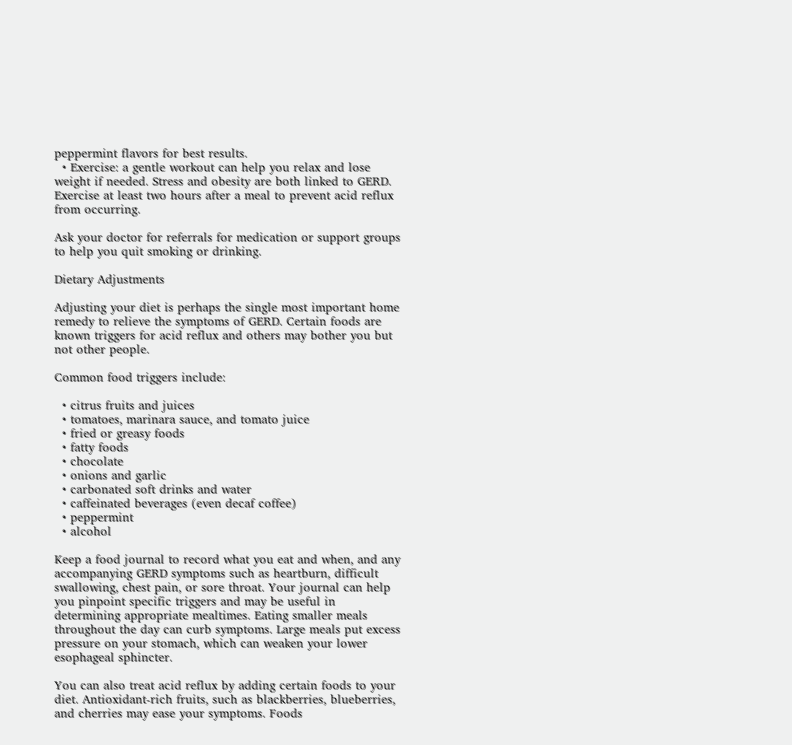peppermint flavors for best results.
  • Exercise: a gentle workout can help you relax and lose weight if needed. Stress and obesity are both linked to GERD. Exercise at least two hours after a meal to prevent acid reflux from occurring.

Ask your doctor for referrals for medication or support groups to help you quit smoking or drinking.

Dietary Adjustments

Adjusting your diet is perhaps the single most important home remedy to relieve the symptoms of GERD. Certain foods are known triggers for acid reflux and others may bother you but not other people.

Common food triggers include:

  • citrus fruits and juices
  • tomatoes, marinara sauce, and tomato juice
  • fried or greasy foods
  • fatty foods
  • chocolate
  • onions and garlic
  • carbonated soft drinks and water
  • caffeinated beverages (even decaf coffee)
  • peppermint
  • alcohol

Keep a food journal to record what you eat and when, and any accompanying GERD symptoms such as heartburn, difficult swallowing, chest pain, or sore throat. Your journal can help you pinpoint specific triggers and may be useful in determining appropriate mealtimes. Eating smaller meals throughout the day can curb symptoms. Large meals put excess pressure on your stomach, which can weaken your lower esophageal sphincter.

You can also treat acid reflux by adding certain foods to your diet. Antioxidant-rich fruits, such as blackberries, blueberries, and cherries may ease your symptoms. Foods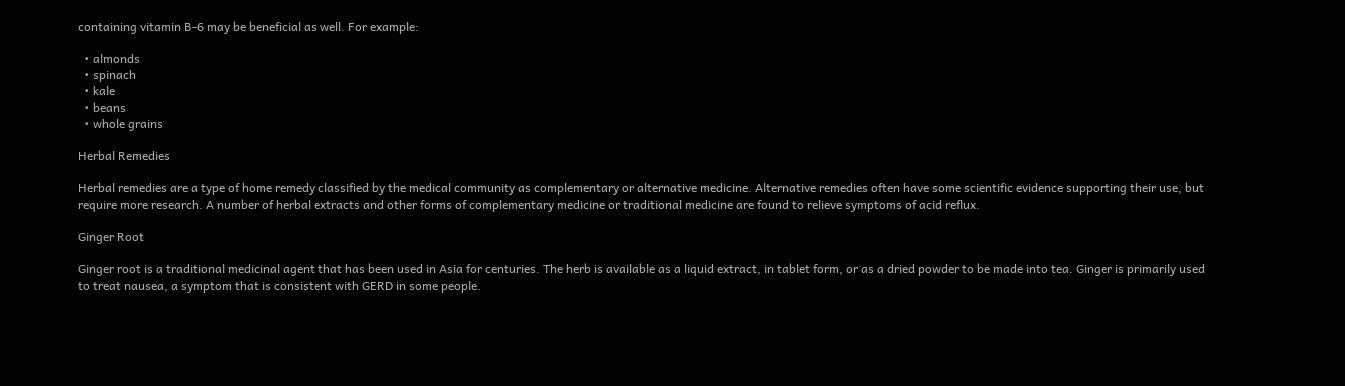containing vitamin B-6 may be beneficial as well. For example:

  • almonds
  • spinach
  • kale
  • beans
  • whole grains

Herbal Remedies

Herbal remedies are a type of home remedy classified by the medical community as complementary or alternative medicine. Alternative remedies often have some scientific evidence supporting their use, but require more research. A number of herbal extracts and other forms of complementary medicine or traditional medicine are found to relieve symptoms of acid reflux.

Ginger Root

Ginger root is a traditional medicinal agent that has been used in Asia for centuries. The herb is available as a liquid extract, in tablet form, or as a dried powder to be made into tea. Ginger is primarily used to treat nausea, a symptom that is consistent with GERD in some people.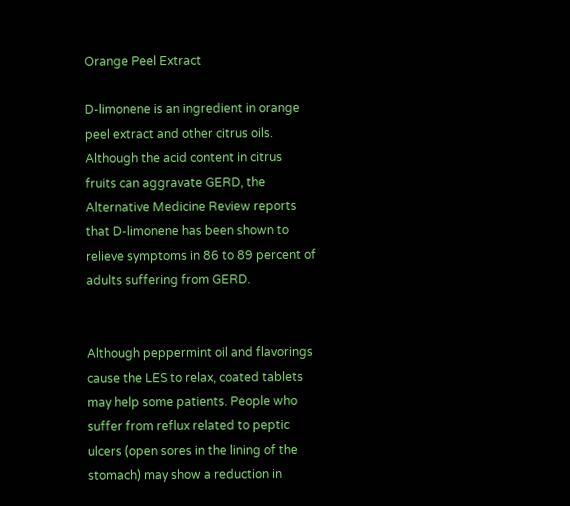Orange Peel Extract

D-limonene is an ingredient in orange peel extract and other citrus oils. Although the acid content in citrus fruits can aggravate GERD, the Alternative Medicine Review reports that D-limonene has been shown to relieve symptoms in 86 to 89 percent of adults suffering from GERD.


Although peppermint oil and flavorings cause the LES to relax, coated tablets may help some patients. People who suffer from reflux related to peptic ulcers (open sores in the lining of the stomach) may show a reduction in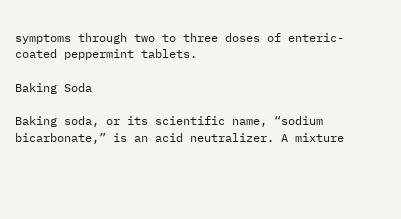symptoms through two to three doses of enteric-coated peppermint tablets.

Baking Soda

Baking soda, or its scientific name, “sodium bicarbonate,” is an acid neutralizer. A mixture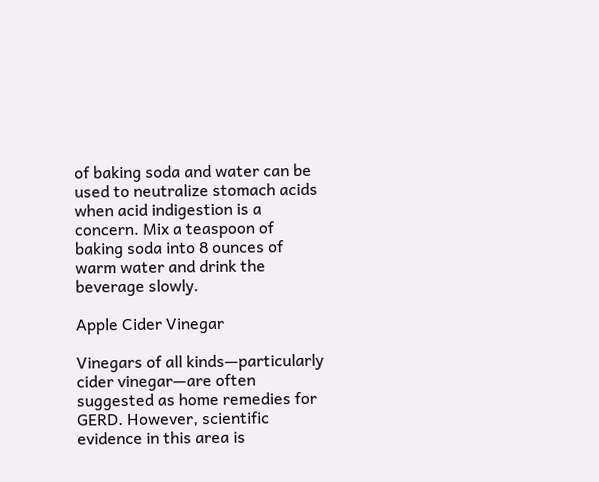of baking soda and water can be used to neutralize stomach acids when acid indigestion is a concern. Mix a teaspoon of baking soda into 8 ounces of warm water and drink the beverage slowly.

Apple Cider Vinegar

Vinegars of all kinds—particularly cider vinegar—are often suggested as home remedies for GERD. However, scientific evidence in this area is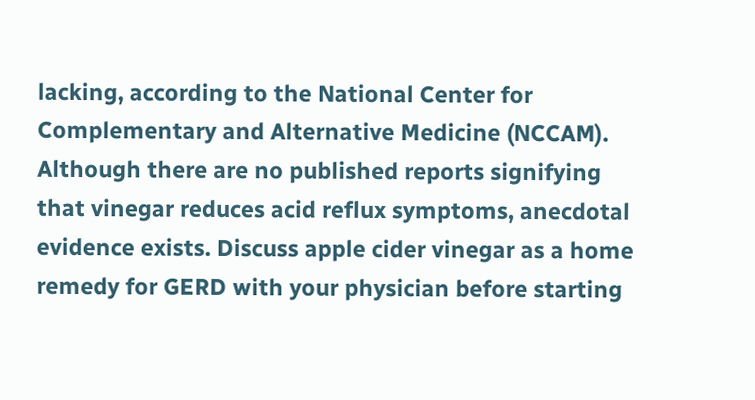lacking, according to the National Center for Complementary and Alternative Medicine (NCCAM). Although there are no published reports signifying that vinegar reduces acid reflux symptoms, anecdotal evidence exists. Discuss apple cider vinegar as a home remedy for GERD with your physician before starting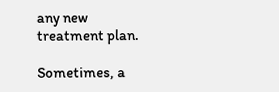any new treatment plan.

Sometimes, a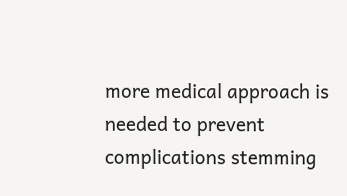more medical approach is needed to prevent complications stemming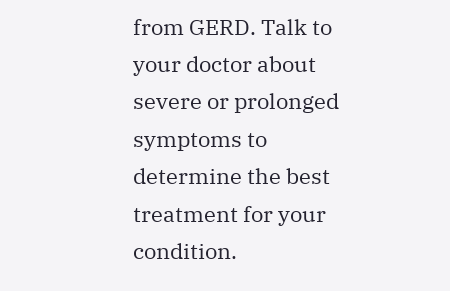from GERD. Talk to your doctor about severe or prolonged symptoms to determine the best treatment for your condition.